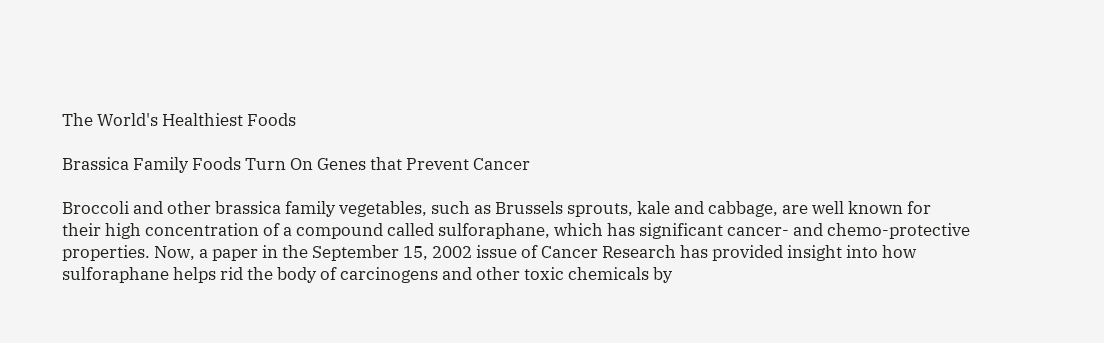The World's Healthiest Foods

Brassica Family Foods Turn On Genes that Prevent Cancer

Broccoli and other brassica family vegetables, such as Brussels sprouts, kale and cabbage, are well known for their high concentration of a compound called sulforaphane, which has significant cancer- and chemo-protective properties. Now, a paper in the September 15, 2002 issue of Cancer Research has provided insight into how sulforaphane helps rid the body of carcinogens and other toxic chemicals by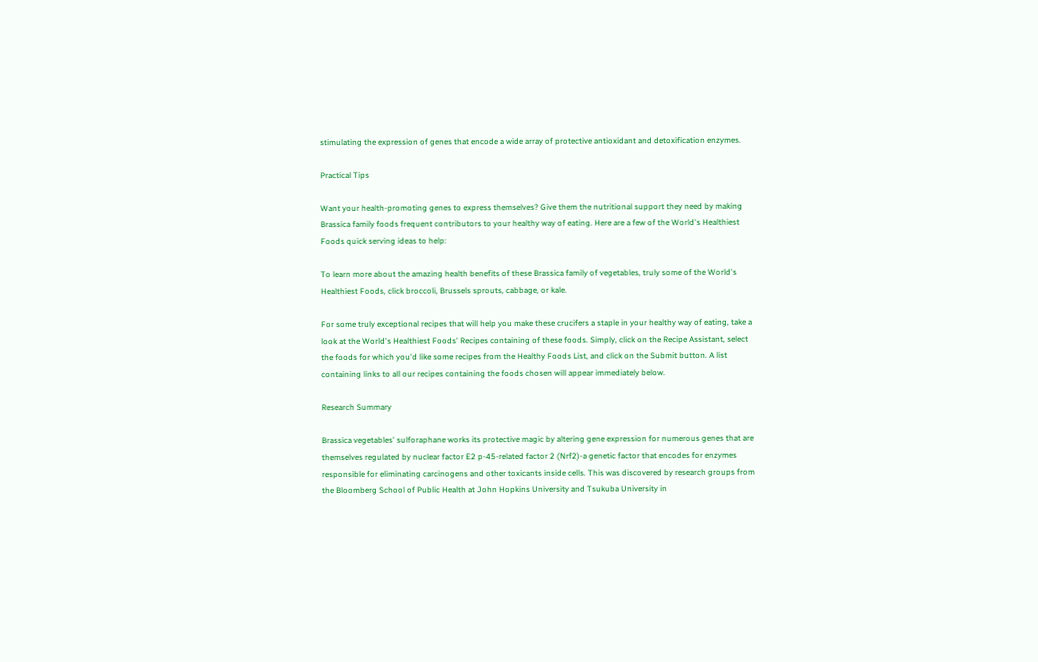stimulating the expression of genes that encode a wide array of protective antioxidant and detoxification enzymes.

Practical Tips

Want your health-promoting genes to express themselves? Give them the nutritional support they need by making Brassica family foods frequent contributors to your healthy way of eating. Here are a few of the World's Healthiest Foods quick serving ideas to help:

To learn more about the amazing health benefits of these Brassica family of vegetables, truly some of the World's Healthiest Foods, click broccoli, Brussels sprouts, cabbage, or kale.

For some truly exceptional recipes that will help you make these crucifers a staple in your healthy way of eating, take a look at the World's Healthiest Foods' Recipes containing of these foods. Simply, click on the Recipe Assistant, select the foods for which you'd like some recipes from the Healthy Foods List, and click on the Submit button. A list containing links to all our recipes containing the foods chosen will appear immediately below.

Research Summary

Brassica vegetables' sulforaphane works its protective magic by altering gene expression for numerous genes that are themselves regulated by nuclear factor E2 p-45-related factor 2 (Nrf2)-a genetic factor that encodes for enzymes responsible for eliminating carcinogens and other toxicants inside cells. This was discovered by research groups from the Bloomberg School of Public Health at John Hopkins University and Tsukuba University in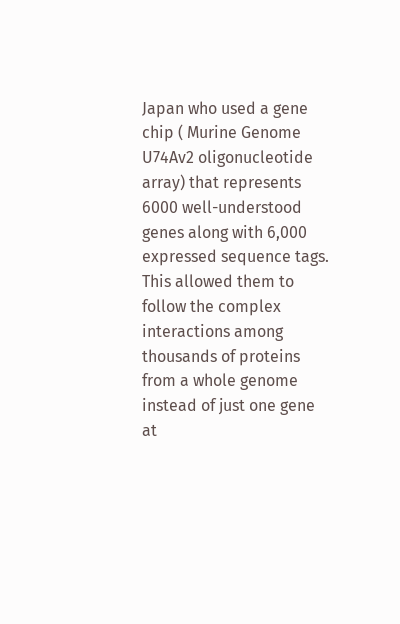Japan who used a gene chip ( Murine Genome U74Av2 oligonucleotide array) that represents 6000 well-understood genes along with 6,000 expressed sequence tags. This allowed them to follow the complex interactions among thousands of proteins from a whole genome instead of just one gene at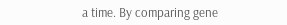a time. By comparing gene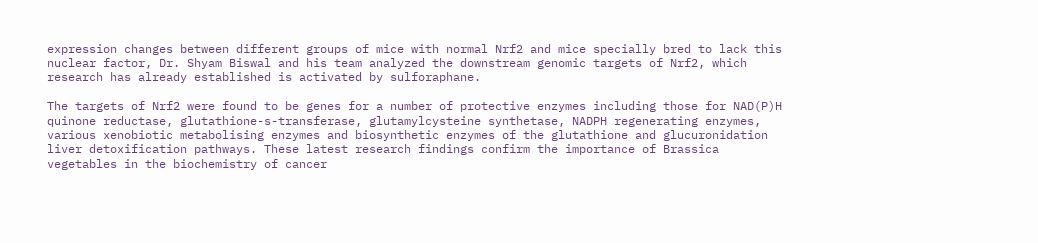expression changes between different groups of mice with normal Nrf2 and mice specially bred to lack this nuclear factor, Dr. Shyam Biswal and his team analyzed the downstream genomic targets of Nrf2, which research has already established is activated by sulforaphane.

The targets of Nrf2 were found to be genes for a number of protective enzymes including those for NAD(P)H quinone reductase, glutathione-s-transferase, glutamylcysteine synthetase, NADPH regenerating enzymes, various xenobiotic metabolising enzymes and biosynthetic enzymes of the glutathione and glucuronidation liver detoxification pathways. These latest research findings confirm the importance of Brassica vegetables in the biochemistry of cancer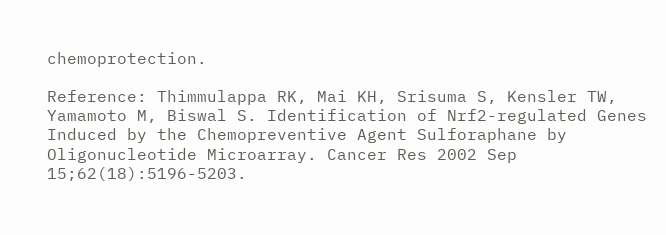chemoprotection.

Reference: Thimmulappa RK, Mai KH, Srisuma S, Kensler TW, Yamamoto M, Biswal S. Identification of Nrf2-regulated Genes Induced by the Chemopreventive Agent Sulforaphane by Oligonucleotide Microarray. Cancer Res 2002 Sep 15;62(18):5196-5203.